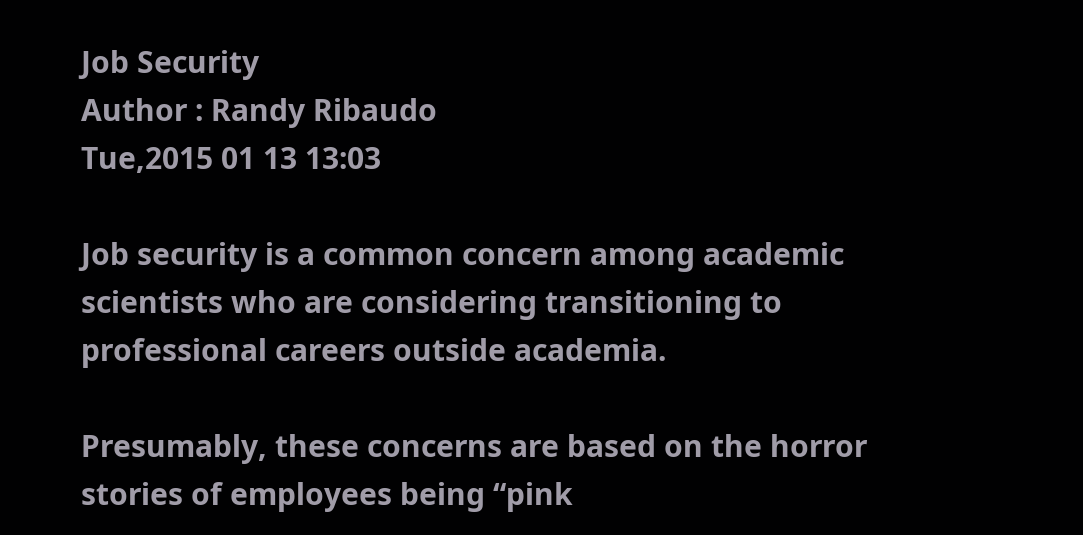Job Security
Author : Randy Ribaudo
Tue,2015 01 13 13:03

Job security is a common concern among academic scientists who are considering transitioning to professional careers outside academia.

Presumably, these concerns are based on the horror stories of employees being “pink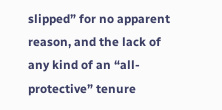slipped” for no apparent reason, and the lack of any kind of an “all-protective” tenure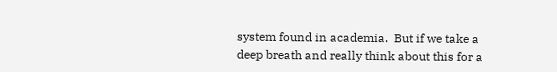system found in academia.  But if we take a deep breath and really think about this for a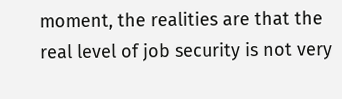moment, the realities are that the real level of job security is not very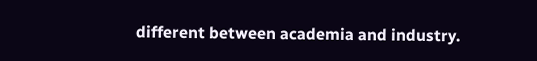different between academia and industry.